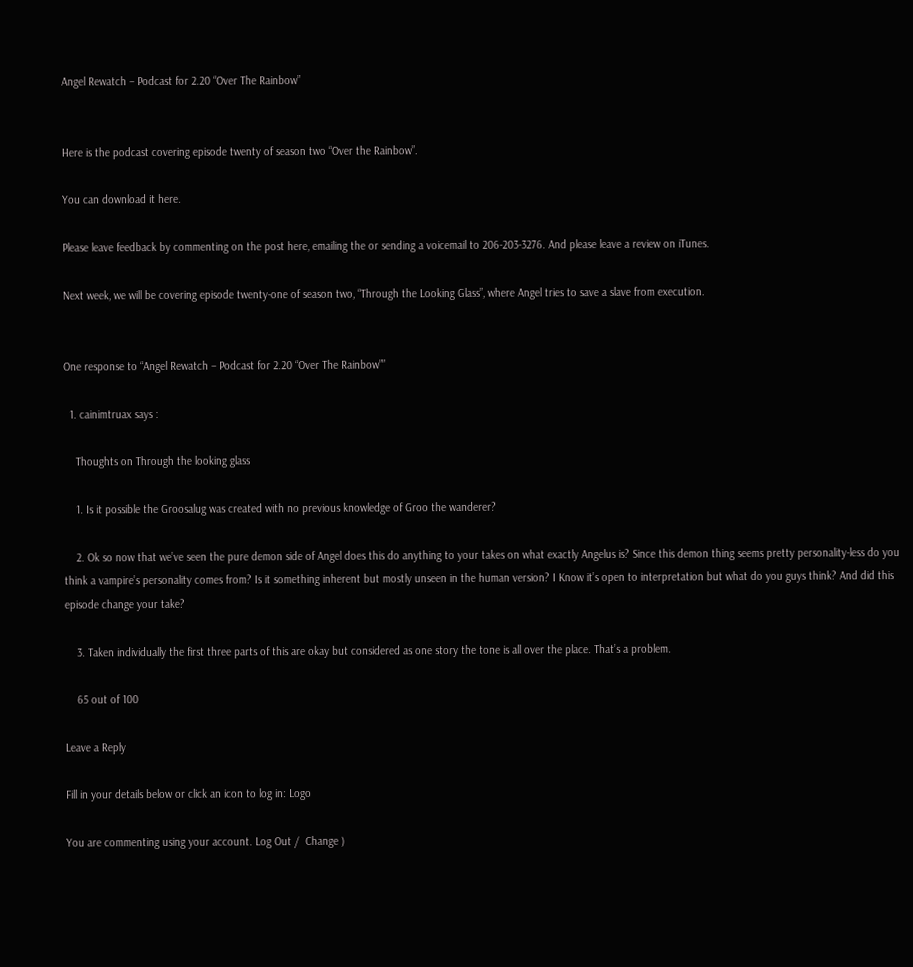Angel Rewatch – Podcast for 2.20 “Over The Rainbow”


Here is the podcast covering episode twenty of season two “Over the Rainbow”.

You can download it here.

Please leave feedback by commenting on the post here, emailing the or sending a voicemail to 206-203-3276. And please leave a review on iTunes.

Next week, we will be covering episode twenty-one of season two, “Through the Looking Glass”, where Angel tries to save a slave from execution.


One response to “Angel Rewatch – Podcast for 2.20 “Over The Rainbow””

  1. cainimtruax says :

    Thoughts on Through the looking glass

    1. Is it possible the Groosalug was created with no previous knowledge of Groo the wanderer?

    2. Ok so now that we’ve seen the pure demon side of Angel does this do anything to your takes on what exactly Angelus is? Since this demon thing seems pretty personality-less do you think a vampire’s personality comes from? Is it something inherent but mostly unseen in the human version? I Know it’s open to interpretation but what do you guys think? And did this episode change your take?

    3. Taken individually the first three parts of this are okay but considered as one story the tone is all over the place. That’s a problem.

    65 out of 100

Leave a Reply

Fill in your details below or click an icon to log in: Logo

You are commenting using your account. Log Out /  Change )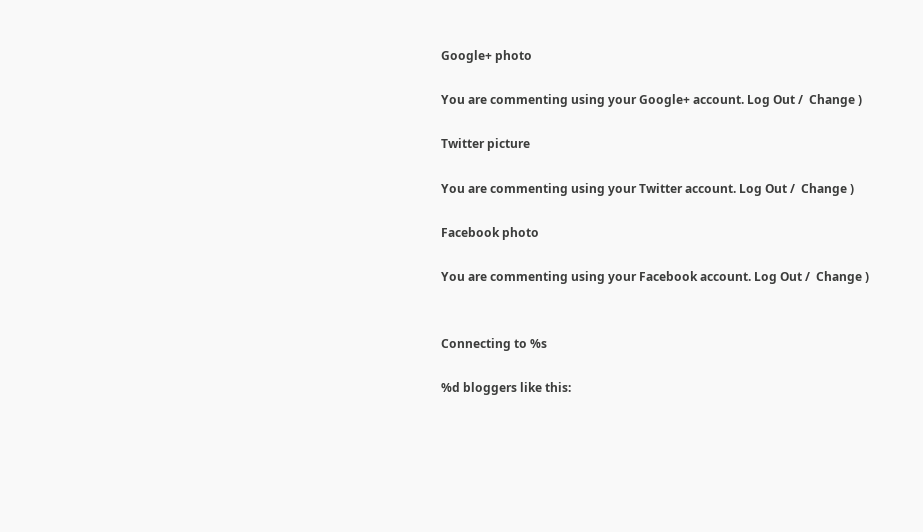Google+ photo

You are commenting using your Google+ account. Log Out /  Change )

Twitter picture

You are commenting using your Twitter account. Log Out /  Change )

Facebook photo

You are commenting using your Facebook account. Log Out /  Change )


Connecting to %s

%d bloggers like this: